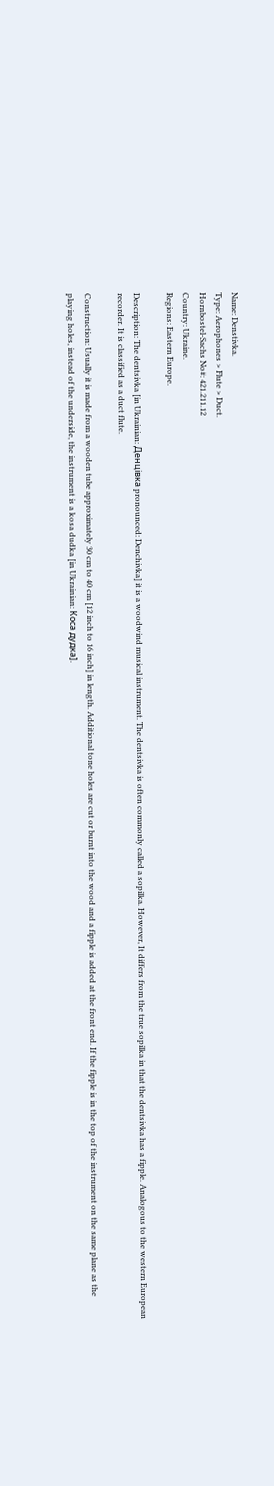Name: Denstivka.
Type: Aerophones > Flute > Duct.
Hornbostel-Sachs No#: 421.211.12
Country: Ukraine.
Regions: Eastern Europe.

Description: The dentsivka [in Ukrainian: Денцівка pronounced: Denchivka] it is a woodwind musical instrument. The dentsivka is often commonly called a sopilka. However, It differs from the true sopilka in that the dentsivka has a fipple. Analogous to the western European recorder. It is classified as a duct flute.

Construction: Usually it is made from a wooden tube approximately 30 cm to 40 cm [12 inch to 16 inch] in length. Additional tone holes are cut or burnt into the wood and a fipple is added at the front end. If the fipple is in the top of the instrument on the same plane as the playing holes, instead of the underside, the instrument is a kosa dudka [in Ukrainian: Коса дудка].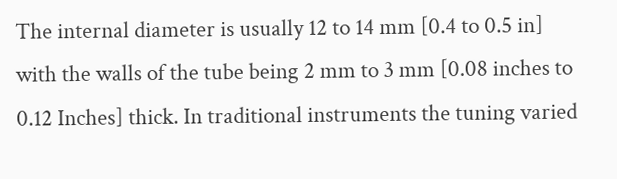The internal diameter is usually 12 to 14 mm [0.4 to 0.5 in] with the walls of the tube being 2 mm to 3 mm [0.08 inches to 0.12 Inches] thick. In traditional instruments the tuning varied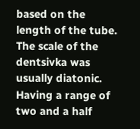based on the length of the tube. The scale of the dentsivka was usually diatonic. Having a range of two and a half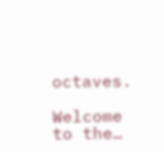octaves.

Welcome to the…